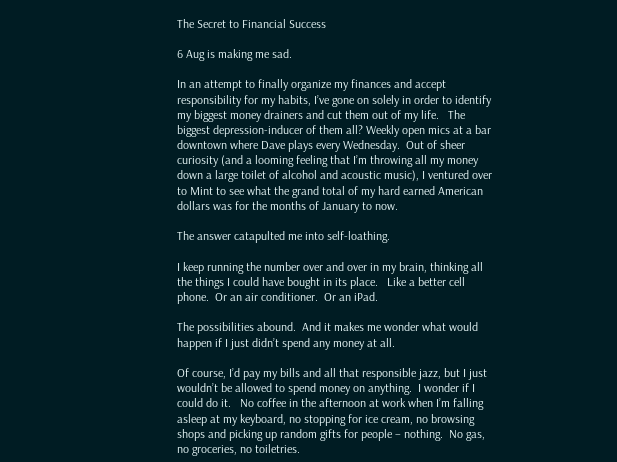The Secret to Financial Success

6 Aug is making me sad.

In an attempt to finally organize my finances and accept responsibility for my habits, I’ve gone on solely in order to identify my biggest money drainers and cut them out of my life.   The biggest depression-inducer of them all? Weekly open mics at a bar downtown where Dave plays every Wednesday.  Out of sheer curiosity (and a looming feeling that I’m throwing all my money down a large toilet of alcohol and acoustic music), I ventured over to Mint to see what the grand total of my hard earned American dollars was for the months of January to now.

The answer catapulted me into self-loathing.

I keep running the number over and over in my brain, thinking all the things I could have bought in its place.   Like a better cell phone.  Or an air conditioner.  Or an iPad.

The possibilities abound.  And it makes me wonder what would happen if I just didn’t spend any money at all.

Of course, I’d pay my bills and all that responsible jazz, but I just wouldn’t be allowed to spend money on anything.  I wonder if I could do it.   No coffee in the afternoon at work when I’m falling asleep at my keyboard, no stopping for ice cream, no browsing shops and picking up random gifts for people – nothing.  No gas, no groceries, no toiletries.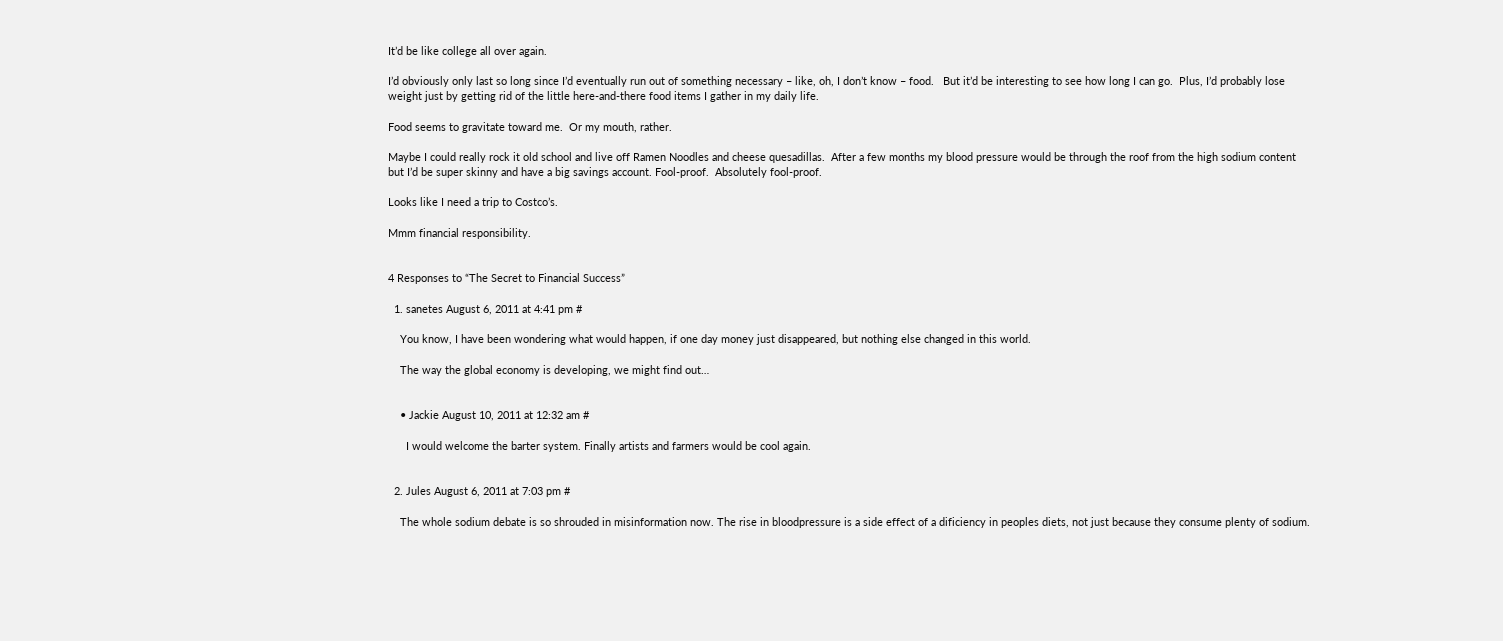It’d be like college all over again.

I’d obviously only last so long since I’d eventually run out of something necessary – like, oh, I don’t know – food.   But it’d be interesting to see how long I can go.  Plus, I’d probably lose weight just by getting rid of the little here-and-there food items I gather in my daily life.

Food seems to gravitate toward me.  Or my mouth, rather.

Maybe I could really rock it old school and live off Ramen Noodles and cheese quesadillas.  After a few months my blood pressure would be through the roof from the high sodium content but I’d be super skinny and have a big savings account. Fool-proof.  Absolutely fool-proof.

Looks like I need a trip to Costco’s.

Mmm financial responsibility.


4 Responses to “The Secret to Financial Success”

  1. sanetes August 6, 2011 at 4:41 pm #

    You know, I have been wondering what would happen, if one day money just disappeared, but nothing else changed in this world.

    The way the global economy is developing, we might find out…


    • Jackie August 10, 2011 at 12:32 am #

      I would welcome the barter system. Finally artists and farmers would be cool again.


  2. Jules August 6, 2011 at 7:03 pm #

    The whole sodium debate is so shrouded in misinformation now. The rise in bloodpressure is a side effect of a dificiency in peoples diets, not just because they consume plenty of sodium.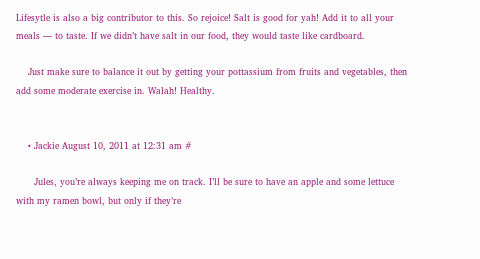Lifesytle is also a big contributor to this. So rejoice! Salt is good for yah! Add it to all your meals — to taste. If we didn’t have salt in our food, they would taste like cardboard.

    Just make sure to balance it out by getting your pottassium from fruits and vegetables, then add some moderate exercise in. Walah! Healthy.


    • Jackie August 10, 2011 at 12:31 am #

      Jules, you’re always keeping me on track. I’ll be sure to have an apple and some lettuce with my ramen bowl, but only if they’re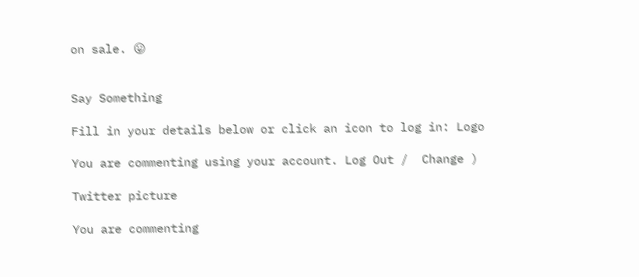on sale. 😛


Say Something

Fill in your details below or click an icon to log in: Logo

You are commenting using your account. Log Out /  Change )

Twitter picture

You are commenting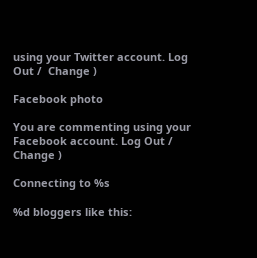using your Twitter account. Log Out /  Change )

Facebook photo

You are commenting using your Facebook account. Log Out /  Change )

Connecting to %s

%d bloggers like this: